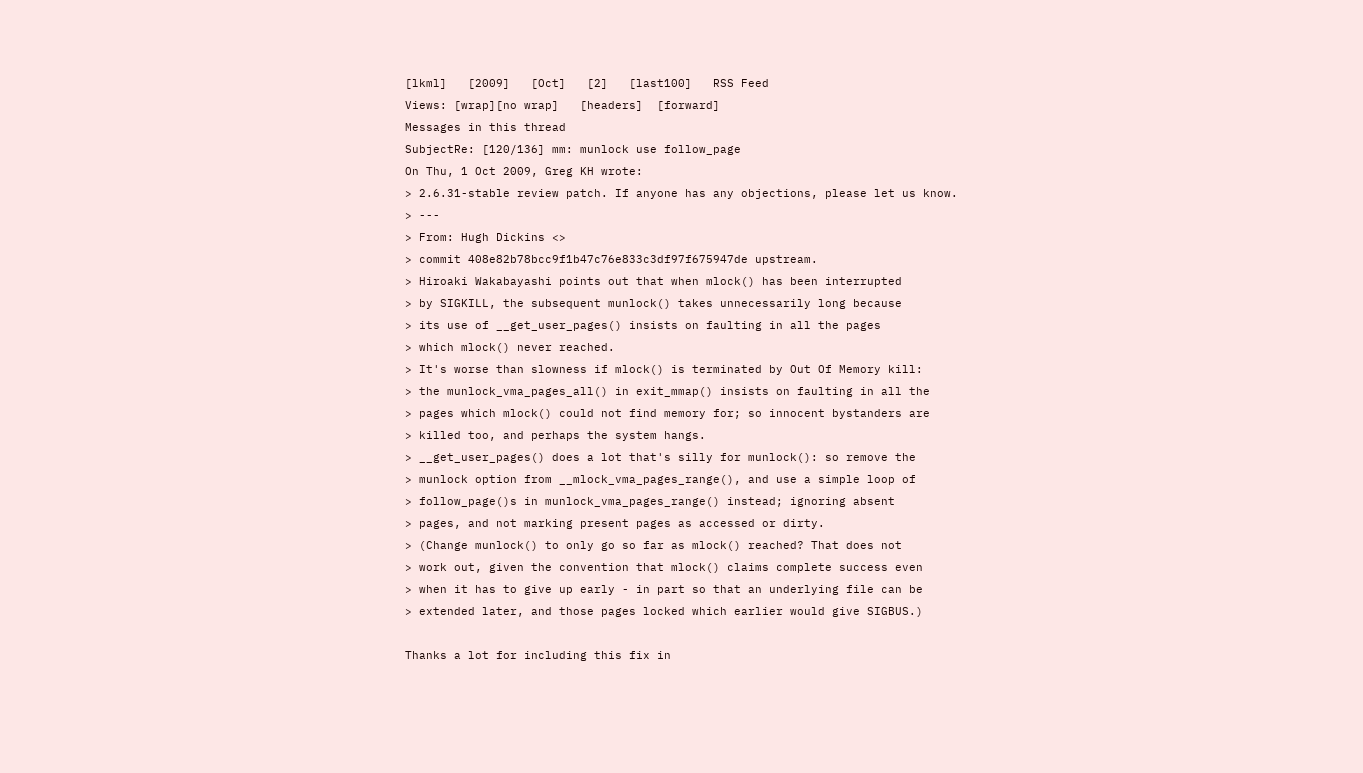[lkml]   [2009]   [Oct]   [2]   [last100]   RSS Feed
Views: [wrap][no wrap]   [headers]  [forward]
Messages in this thread
SubjectRe: [120/136] mm: munlock use follow_page
On Thu, 1 Oct 2009, Greg KH wrote:
> 2.6.31-stable review patch. If anyone has any objections, please let us know.
> ---
> From: Hugh Dickins <>
> commit 408e82b78bcc9f1b47c76e833c3df97f675947de upstream.
> Hiroaki Wakabayashi points out that when mlock() has been interrupted
> by SIGKILL, the subsequent munlock() takes unnecessarily long because
> its use of __get_user_pages() insists on faulting in all the pages
> which mlock() never reached.
> It's worse than slowness if mlock() is terminated by Out Of Memory kill:
> the munlock_vma_pages_all() in exit_mmap() insists on faulting in all the
> pages which mlock() could not find memory for; so innocent bystanders are
> killed too, and perhaps the system hangs.
> __get_user_pages() does a lot that's silly for munlock(): so remove the
> munlock option from __mlock_vma_pages_range(), and use a simple loop of
> follow_page()s in munlock_vma_pages_range() instead; ignoring absent
> pages, and not marking present pages as accessed or dirty.
> (Change munlock() to only go so far as mlock() reached? That does not
> work out, given the convention that mlock() claims complete success even
> when it has to give up early - in part so that an underlying file can be
> extended later, and those pages locked which earlier would give SIGBUS.)

Thanks a lot for including this fix in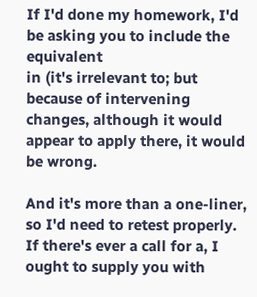If I'd done my homework, I'd be asking you to include the equivalent
in (it's irrelevant to; but because of intervening
changes, although it would appear to apply there, it would be wrong.

And it's more than a one-liner, so I'd need to retest properly.
If there's ever a call for a, I ought to supply you with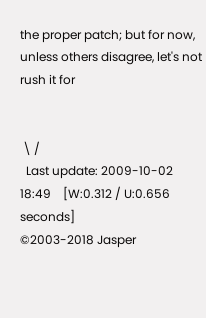the proper patch; but for now, unless others disagree, let's not
rush it for


 \ /
  Last update: 2009-10-02 18:49    [W:0.312 / U:0.656 seconds]
©2003-2018 Jasper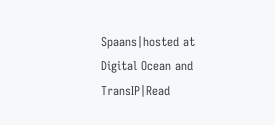Spaans|hosted at Digital Ocean and TransIP|Read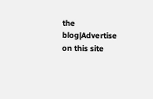the blog|Advertise on this site